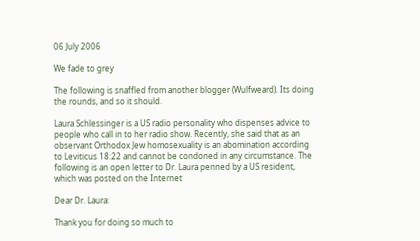06 July 2006

We fade to grey

The following is snaffled from another blogger (Wulfweard). Its doing the rounds, and so it should.

Laura Schlessinger is a US radio personality who dispenses advice to people who call in to her radio show. Recently, she said that as an observant Orthodox Jew homosexuality is an abomination according to Leviticus 18:22 and cannot be condoned in any circumstance. The following is an open letter to Dr. Laura penned by a US resident, which was posted on the Internet

Dear Dr. Laura:

Thank you for doing so much to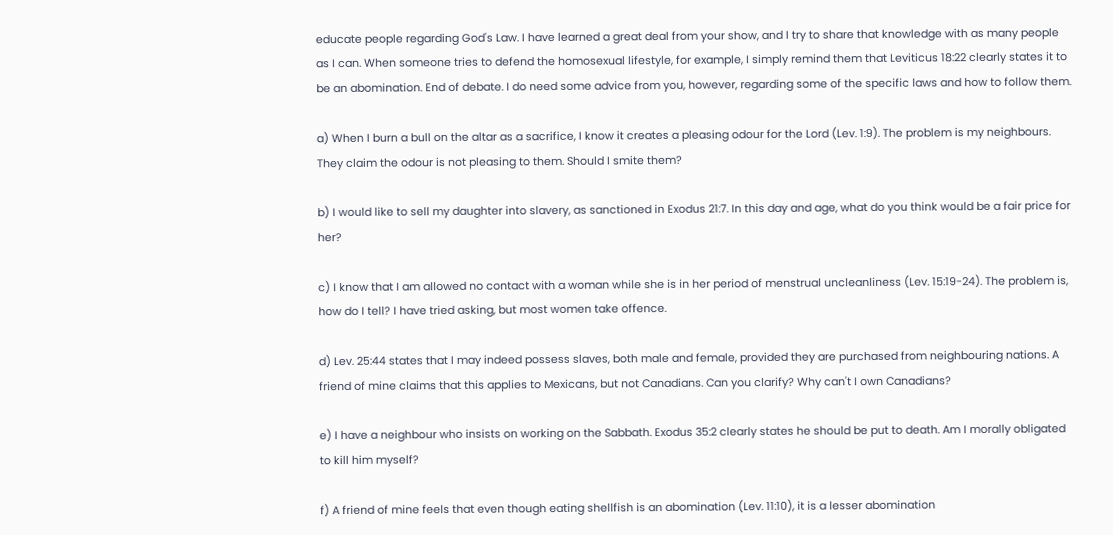educate people regarding God's Law. I have learned a great deal from your show, and I try to share that knowledge with as many people as I can. When someone tries to defend the homosexual lifestyle, for example, I simply remind them that Leviticus 18:22 clearly states it to be an abomination. End of debate. I do need some advice from you, however, regarding some of the specific laws and how to follow them.

a) When I burn a bull on the altar as a sacrifice, I know it creates a pleasing odour for the Lord (Lev. 1:9). The problem is my neighbours. They claim the odour is not pleasing to them. Should I smite them?

b) I would like to sell my daughter into slavery, as sanctioned in Exodus 21:7. In this day and age, what do you think would be a fair price for her?

c) I know that I am allowed no contact with a woman while she is in her period of menstrual uncleanliness (Lev. 15:19-24). The problem is, how do I tell? I have tried asking, but most women take offence.

d) Lev. 25:44 states that I may indeed possess slaves, both male and female, provided they are purchased from neighbouring nations. A friend of mine claims that this applies to Mexicans, but not Canadians. Can you clarify? Why can't I own Canadians?

e) I have a neighbour who insists on working on the Sabbath. Exodus 35:2 clearly states he should be put to death. Am I morally obligated to kill him myself?

f) A friend of mine feels that even though eating shellfish is an abomination (Lev. 11:10), it is a lesser abomination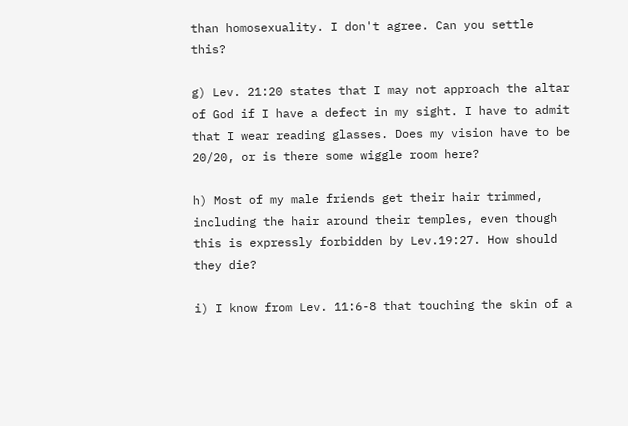than homosexuality. I don't agree. Can you settle this?

g) Lev. 21:20 states that I may not approach the altar of God if I have a defect in my sight. I have to admit that I wear reading glasses. Does my vision have to be 20/20, or is there some wiggle room here?

h) Most of my male friends get their hair trimmed, including the hair around their temples, even though this is expressly forbidden by Lev.19:27. How should they die?

i) I know from Lev. 11:6-8 that touching the skin of a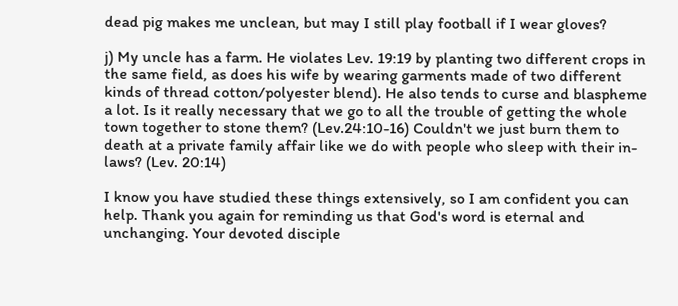dead pig makes me unclean, but may I still play football if I wear gloves?

j) My uncle has a farm. He violates Lev. 19:19 by planting two different crops in the same field, as does his wife by wearing garments made of two different kinds of thread cotton/polyester blend). He also tends to curse and blaspheme a lot. Is it really necessary that we go to all the trouble of getting the whole town together to stone them? (Lev.24:10-16) Couldn't we just burn them to death at a private family affair like we do with people who sleep with their in-laws? (Lev. 20:14)

I know you have studied these things extensively, so I am confident you can help. Thank you again for reminding us that God's word is eternal and unchanging. Your devoted disciple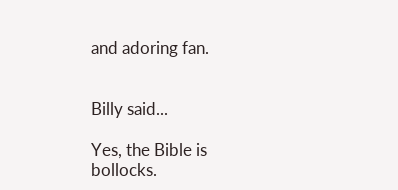and adoring fan.


Billy said...

Yes, the Bible is bollocks.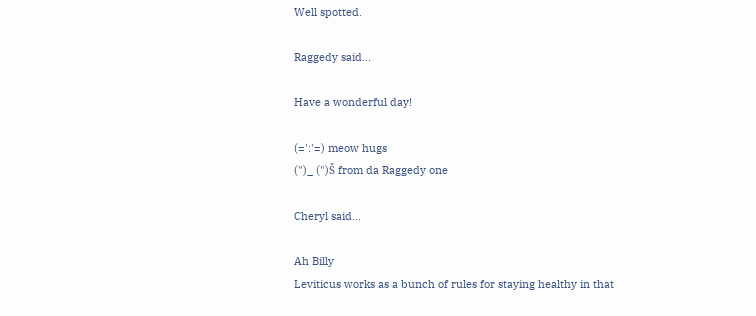Well spotted.

Raggedy said...

Have a wonderful day!

(=':'=) meow hugs
(")_ (")Š from da Raggedy one

Cheryl said...

Ah Billy
Leviticus works as a bunch of rules for staying healthy in that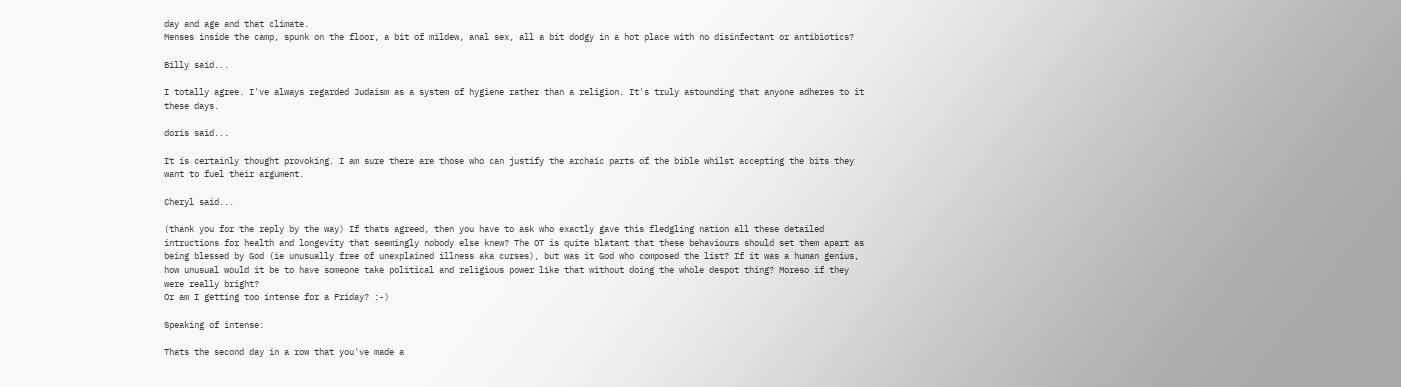day and age and that climate.
Menses inside the camp, spunk on the floor, a bit of mildew, anal sex, all a bit dodgy in a hot place with no disinfectant or antibiotics?

Billy said...

I totally agree. I've always regarded Judaism as a system of hygiene rather than a religion. It's truly astounding that anyone adheres to it these days.

doris said...

It is certainly thought provoking. I am sure there are those who can justify the archaic parts of the bible whilst accepting the bits they want to fuel their argument.

Cheryl said...

(thank you for the reply by the way) If thats agreed, then you have to ask who exactly gave this fledgling nation all these detailed intructions for health and longevity that seemingly nobody else knew? The OT is quite blatant that these behaviours should set them apart as being blessed by God (ie unusually free of unexplained illness aka curses), but was it God who composed the list? If it was a human genius, how unusual would it be to have someone take political and religious power like that without doing the whole despot thing? Moreso if they were really bright?
Or am I getting too intense for a Friday? :-)

Speaking of intense:

Thats the second day in a row that you've made a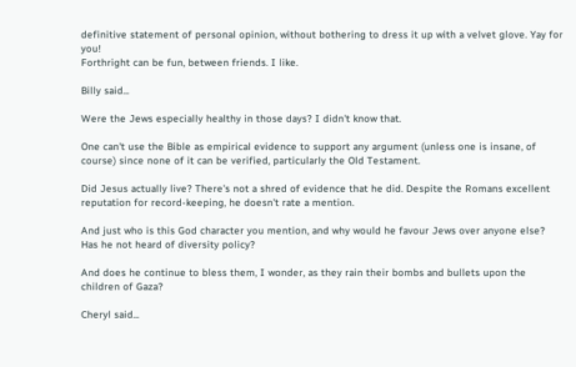definitive statement of personal opinion, without bothering to dress it up with a velvet glove. Yay for you!
Forthright can be fun, between friends. I like.

Billy said...

Were the Jews especially healthy in those days? I didn't know that.

One can't use the Bible as empirical evidence to support any argument (unless one is insane, of course) since none of it can be verified, particularly the Old Testament.

Did Jesus actually live? There's not a shred of evidence that he did. Despite the Romans excellent reputation for record-keeping, he doesn't rate a mention.

And just who is this God character you mention, and why would he favour Jews over anyone else? Has he not heard of diversity policy?

And does he continue to bless them, I wonder, as they rain their bombs and bullets upon the children of Gaza?

Cheryl said...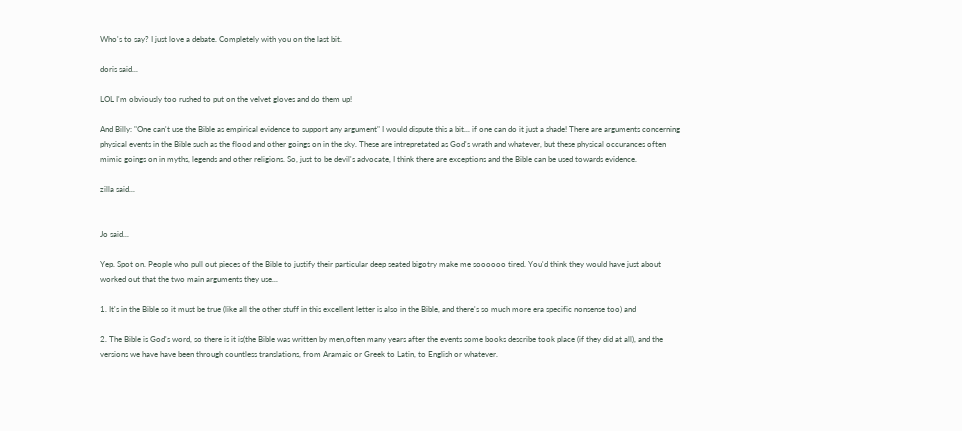Who's to say? I just love a debate. Completely with you on the last bit.

doris said...

LOL I'm obviously too rushed to put on the velvet gloves and do them up!

And Billy: "One can't use the Bible as empirical evidence to support any argument" I would dispute this a bit... if one can do it just a shade! There are arguments concerning physical events in the Bible such as the flood and other goings on in the sky. These are intrepretated as God's wrath and whatever, but these physical occurances often mimic goings on in myths, legends and other religions. So, just to be devil's advocate, I think there are exceptions and the Bible can be used towards evidence.

zilla said...


Jo said...

Yep. Spot on. People who pull out pieces of the Bible to justify their particular deep seated bigotry make me soooooo tired. You'd think they would have just about worked out that the two main arguments they use...

1. It's in the Bible so it must be true (like all the other stuff in this excellent letter is also in the Bible, and there's so much more era specific nonsense too) and

2. The Bible is God's word, so there is it is(the Bible was written by men,often many years after the events some books describe took place (if they did at all), and the versions we have have been through countless translations, from Aramaic or Greek to Latin, to English or whatever.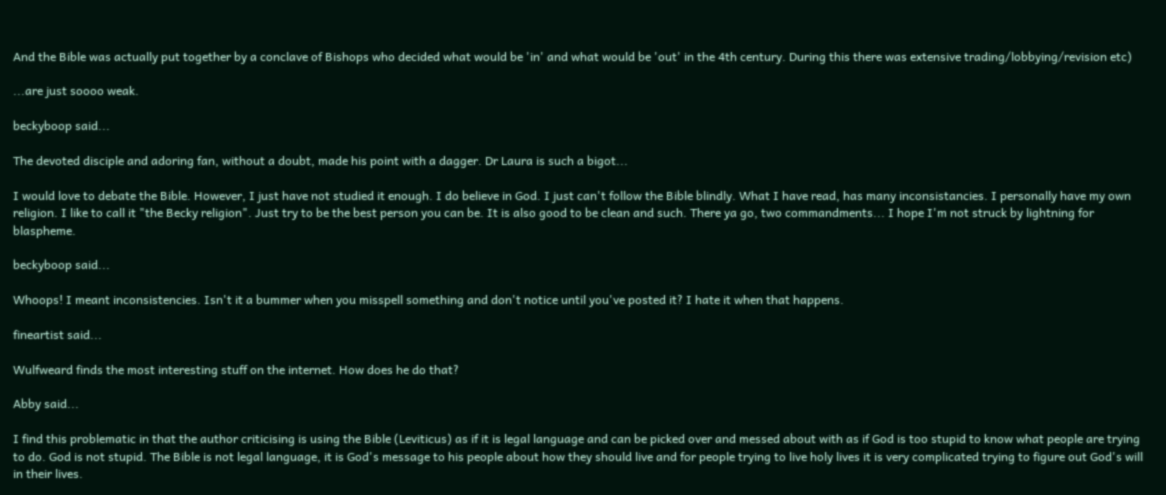And the Bible was actually put together by a conclave of Bishops who decided what would be 'in' and what would be 'out' in the 4th century. During this there was extensive trading/lobbying/revision etc)

...are just soooo weak.

beckyboop said...

The devoted disciple and adoring fan, without a doubt, made his point with a dagger. Dr Laura is such a bigot...

I would love to debate the Bible. However, I just have not studied it enough. I do believe in God. I just can't follow the Bible blindly. What I have read, has many inconsistancies. I personally have my own religion. I like to call it "the Becky religion". Just try to be the best person you can be. It is also good to be clean and such. There ya go, two commandments... I hope I'm not struck by lightning for blaspheme.

beckyboop said...

Whoops! I meant inconsistencies. Isn't it a bummer when you misspell something and don't notice until you've posted it? I hate it when that happens.

fineartist said...

Wulfweard finds the most interesting stuff on the internet. How does he do that?

Abby said...

I find this problematic in that the author criticising is using the Bible (Leviticus) as if it is legal language and can be picked over and messed about with as if God is too stupid to know what people are trying to do. God is not stupid. The Bible is not legal language, it is God's message to his people about how they should live and for people trying to live holy lives it is very complicated trying to figure out God's will in their lives.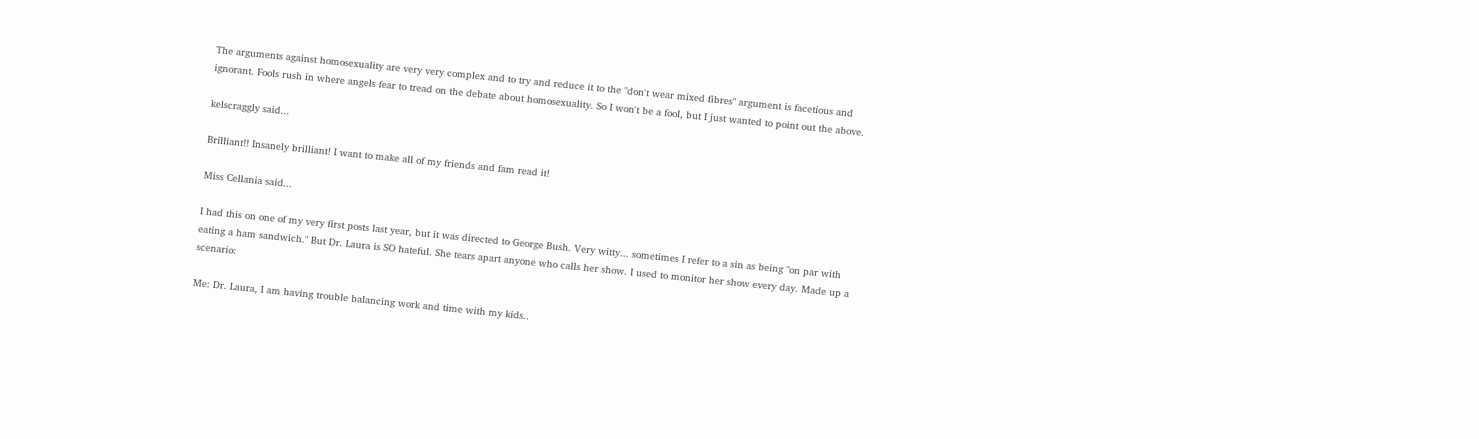The arguments against homosexuality are very very complex and to try and reduce it to the "don't wear mixed fibres" argument is facetious and ignorant. Fools rush in where angels fear to tread on the debate about homosexuality. So I won't be a fool, but I just wanted to point out the above.

kelscraggly said...

Brilliant!! Insanely brilliant! I want to make all of my friends and fam read it!

Miss Cellania said...

I had this on one of my very first posts last year, but it was directed to George Bush. Very witty... sometimes I refer to a sin as being "on par with eating a ham sandwich." But Dr. Laura is SO hateful. She tears apart anyone who calls her show. I used to monitor her show every day. Made up a scenario:

Me: Dr. Laura, I am having trouble balancing work and time with my kids..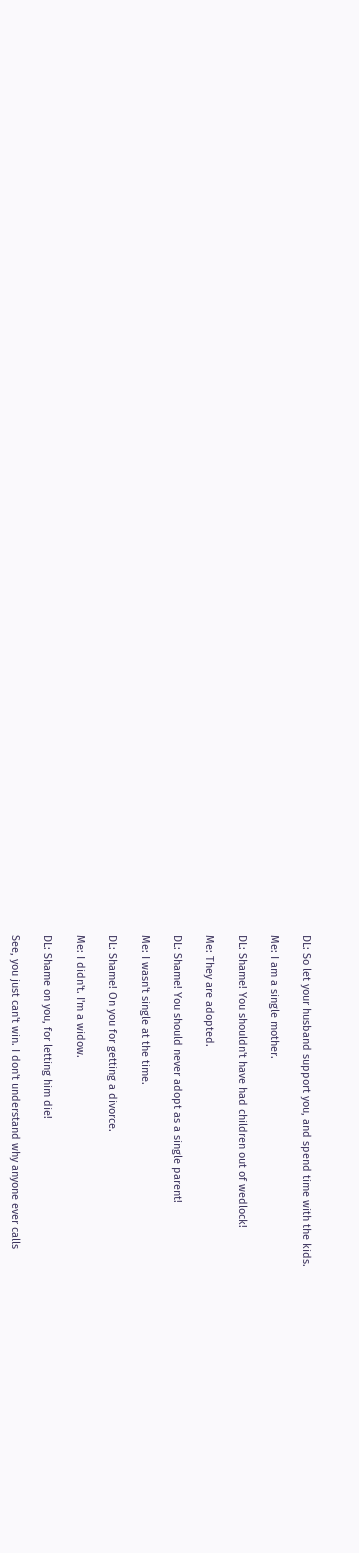DL: So let your husband support you, and spend time with the kids.

Me: I am a single mother.

DL: Shame! You shouldn't have had children out of wedlock!

Me: They are adopted.

DL: Shame! You should never adopt as a single parent!

Me: I wasn't single at the time.

DL: Shame! On you for getting a divorce.

Me: I didn't. I'm a widow.

DL: Shame on you, for letting him die!

See, you just can't win. I don't understand why anyone ever calls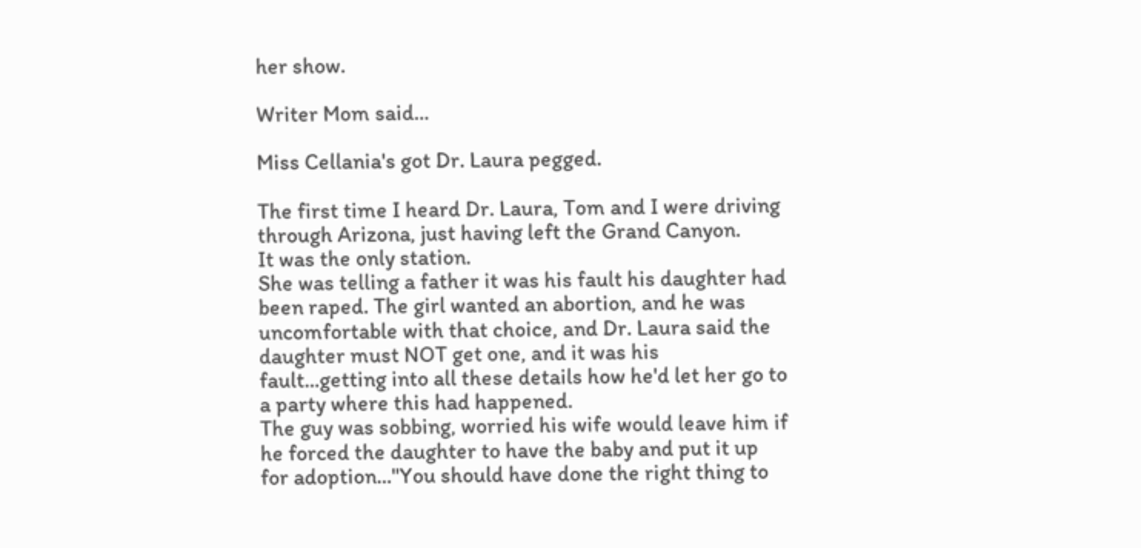her show.

Writer Mom said...

Miss Cellania's got Dr. Laura pegged.

The first time I heard Dr. Laura, Tom and I were driving through Arizona, just having left the Grand Canyon.
It was the only station.
She was telling a father it was his fault his daughter had been raped. The girl wanted an abortion, and he was uncomfortable with that choice, and Dr. Laura said the daughter must NOT get one, and it was his fault...getting into all these details how he'd let her go to a party where this had happened.
The guy was sobbing, worried his wife would leave him if he forced the daughter to have the baby and put it up for adoption..."You should have done the right thing to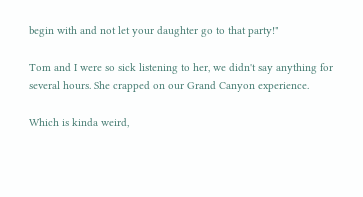begin with and not let your daughter go to that party!"

Tom and I were so sick listening to her, we didn't say anything for several hours. She crapped on our Grand Canyon experience.

Which is kinda weird,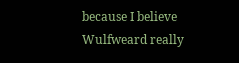because I believe Wulfweard really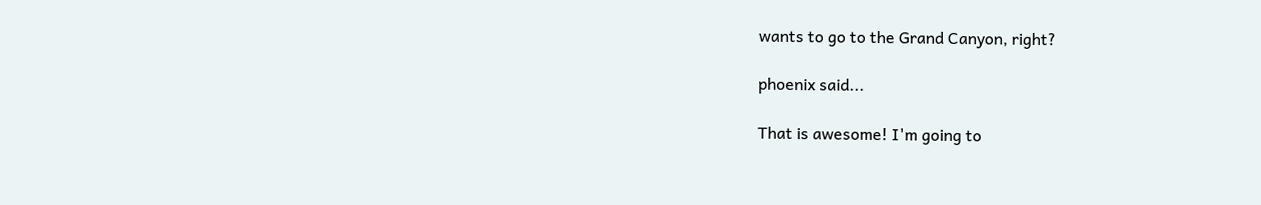wants to go to the Grand Canyon, right?

phoenix said...

That is awesome! I'm going to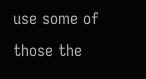use some of those the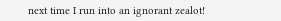next time I run into an ignorant zealot!